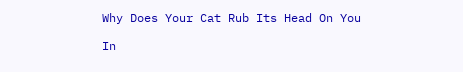Why Does Your Cat Rub Its Head On You

In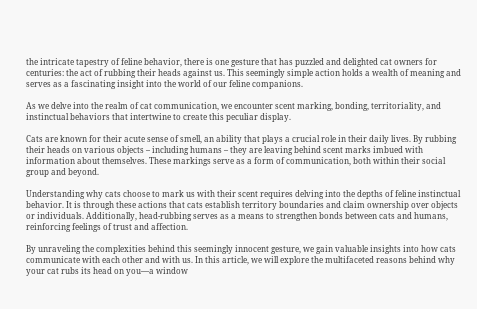the intricate tapestry of feline behavior, there is one gesture that has puzzled and delighted cat owners for centuries: the act of rubbing their heads against us. This seemingly simple action holds a wealth of meaning and serves as a fascinating insight into the world of our feline companions.

As we delve into the realm of cat communication, we encounter scent marking, bonding, territoriality, and instinctual behaviors that intertwine to create this peculiar display.

Cats are known for their acute sense of smell, an ability that plays a crucial role in their daily lives. By rubbing their heads on various objects – including humans – they are leaving behind scent marks imbued with information about themselves. These markings serve as a form of communication, both within their social group and beyond.

Understanding why cats choose to mark us with their scent requires delving into the depths of feline instinctual behavior. It is through these actions that cats establish territory boundaries and claim ownership over objects or individuals. Additionally, head-rubbing serves as a means to strengthen bonds between cats and humans, reinforcing feelings of trust and affection.

By unraveling the complexities behind this seemingly innocent gesture, we gain valuable insights into how cats communicate with each other and with us. In this article, we will explore the multifaceted reasons behind why your cat rubs its head on you—a window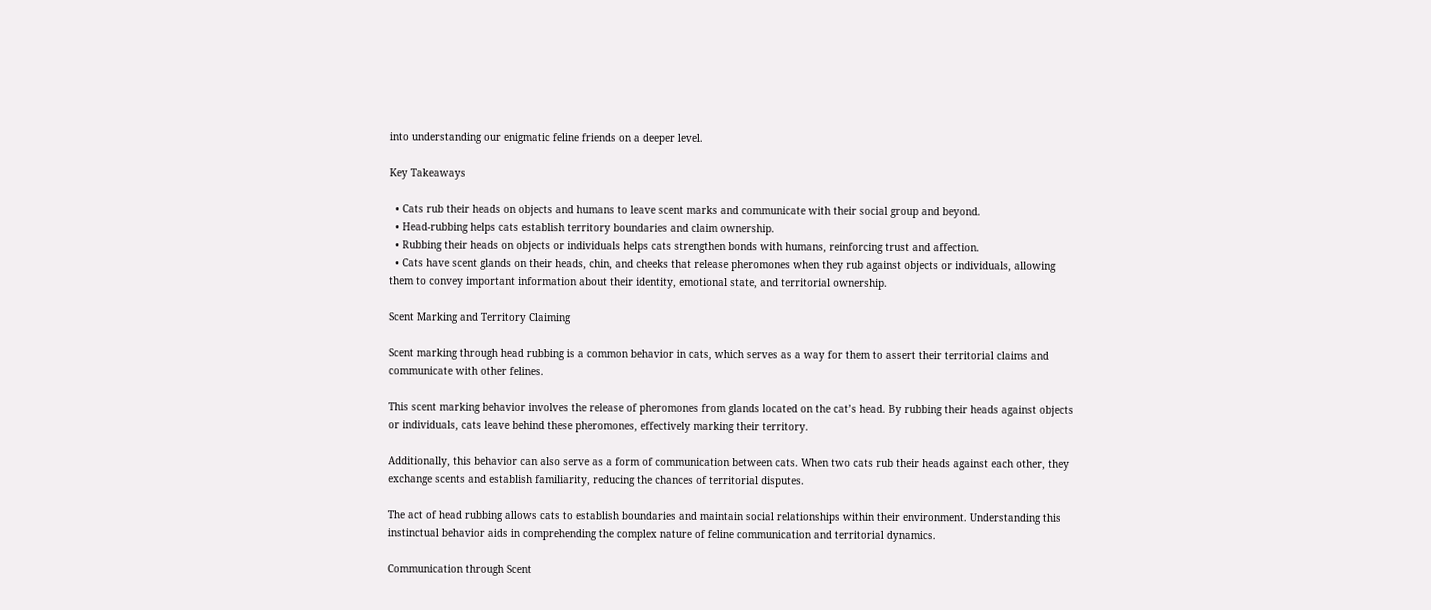into understanding our enigmatic feline friends on a deeper level.

Key Takeaways

  • Cats rub their heads on objects and humans to leave scent marks and communicate with their social group and beyond.
  • Head-rubbing helps cats establish territory boundaries and claim ownership.
  • Rubbing their heads on objects or individuals helps cats strengthen bonds with humans, reinforcing trust and affection.
  • Cats have scent glands on their heads, chin, and cheeks that release pheromones when they rub against objects or individuals, allowing them to convey important information about their identity, emotional state, and territorial ownership.

Scent Marking and Territory Claiming

Scent marking through head rubbing is a common behavior in cats, which serves as a way for them to assert their territorial claims and communicate with other felines.

This scent marking behavior involves the release of pheromones from glands located on the cat’s head. By rubbing their heads against objects or individuals, cats leave behind these pheromones, effectively marking their territory.

Additionally, this behavior can also serve as a form of communication between cats. When two cats rub their heads against each other, they exchange scents and establish familiarity, reducing the chances of territorial disputes.

The act of head rubbing allows cats to establish boundaries and maintain social relationships within their environment. Understanding this instinctual behavior aids in comprehending the complex nature of feline communication and territorial dynamics.

Communication through Scent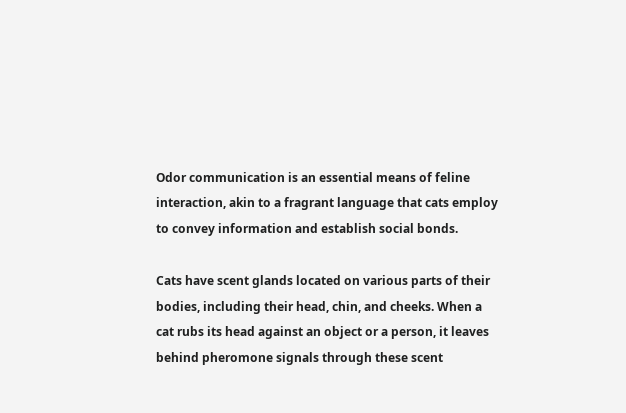Odor communication is an essential means of feline interaction, akin to a fragrant language that cats employ to convey information and establish social bonds.

Cats have scent glands located on various parts of their bodies, including their head, chin, and cheeks. When a cat rubs its head against an object or a person, it leaves behind pheromone signals through these scent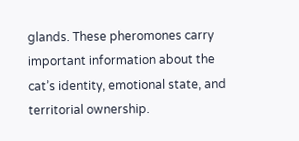glands. These pheromones carry important information about the cat’s identity, emotional state, and territorial ownership.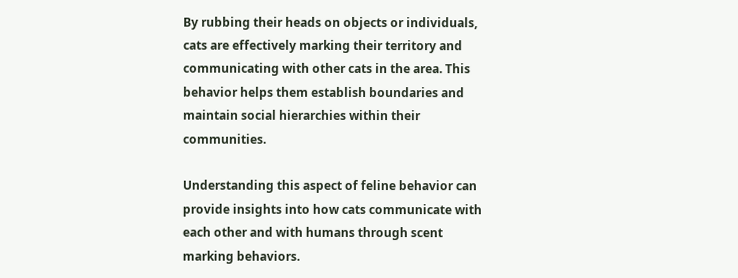By rubbing their heads on objects or individuals, cats are effectively marking their territory and communicating with other cats in the area. This behavior helps them establish boundaries and maintain social hierarchies within their communities.

Understanding this aspect of feline behavior can provide insights into how cats communicate with each other and with humans through scent marking behaviors.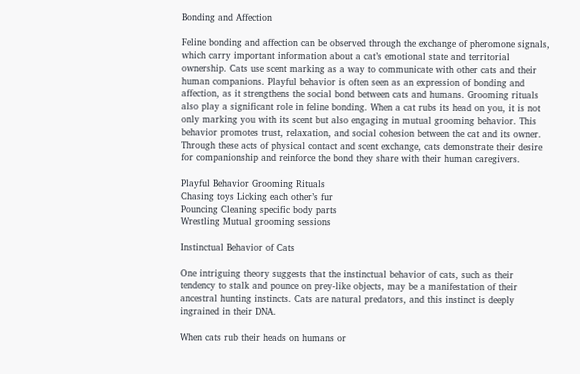Bonding and Affection

Feline bonding and affection can be observed through the exchange of pheromone signals, which carry important information about a cat’s emotional state and territorial ownership. Cats use scent marking as a way to communicate with other cats and their human companions. Playful behavior is often seen as an expression of bonding and affection, as it strengthens the social bond between cats and humans. Grooming rituals also play a significant role in feline bonding. When a cat rubs its head on you, it is not only marking you with its scent but also engaging in mutual grooming behavior. This behavior promotes trust, relaxation, and social cohesion between the cat and its owner. Through these acts of physical contact and scent exchange, cats demonstrate their desire for companionship and reinforce the bond they share with their human caregivers.

Playful Behavior Grooming Rituals
Chasing toys Licking each other’s fur
Pouncing Cleaning specific body parts
Wrestling Mutual grooming sessions

Instinctual Behavior of Cats

One intriguing theory suggests that the instinctual behavior of cats, such as their tendency to stalk and pounce on prey-like objects, may be a manifestation of their ancestral hunting instincts. Cats are natural predators, and this instinct is deeply ingrained in their DNA.

When cats rub their heads on humans or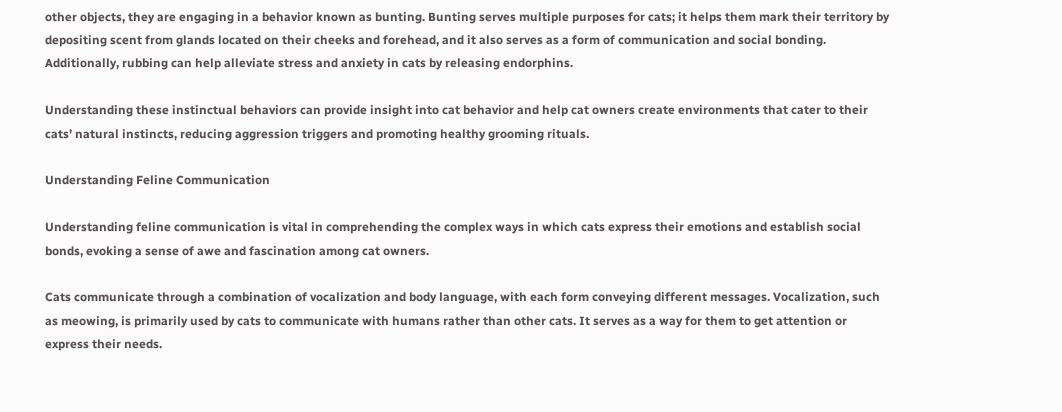other objects, they are engaging in a behavior known as bunting. Bunting serves multiple purposes for cats; it helps them mark their territory by depositing scent from glands located on their cheeks and forehead, and it also serves as a form of communication and social bonding. Additionally, rubbing can help alleviate stress and anxiety in cats by releasing endorphins.

Understanding these instinctual behaviors can provide insight into cat behavior and help cat owners create environments that cater to their cats’ natural instincts, reducing aggression triggers and promoting healthy grooming rituals.

Understanding Feline Communication

Understanding feline communication is vital in comprehending the complex ways in which cats express their emotions and establish social bonds, evoking a sense of awe and fascination among cat owners.

Cats communicate through a combination of vocalization and body language, with each form conveying different messages. Vocalization, such as meowing, is primarily used by cats to communicate with humans rather than other cats. It serves as a way for them to get attention or express their needs.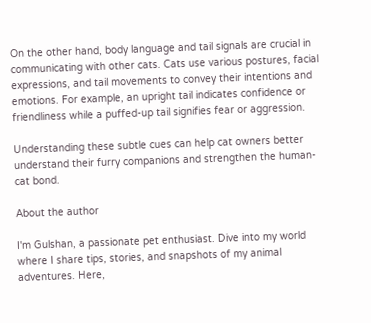On the other hand, body language and tail signals are crucial in communicating with other cats. Cats use various postures, facial expressions, and tail movements to convey their intentions and emotions. For example, an upright tail indicates confidence or friendliness while a puffed-up tail signifies fear or aggression.

Understanding these subtle cues can help cat owners better understand their furry companions and strengthen the human-cat bond.

About the author

I'm Gulshan, a passionate pet enthusiast. Dive into my world where I share tips, stories, and snapshots of my animal adventures. Here,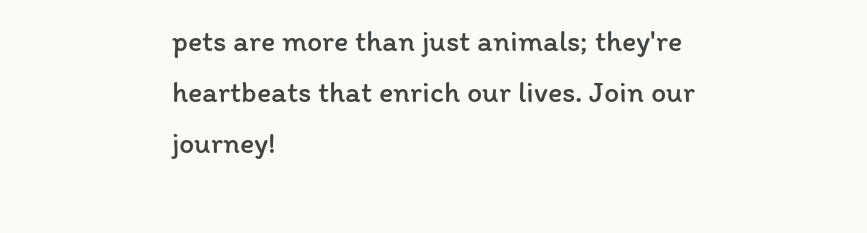pets are more than just animals; they're heartbeats that enrich our lives. Join our journey!